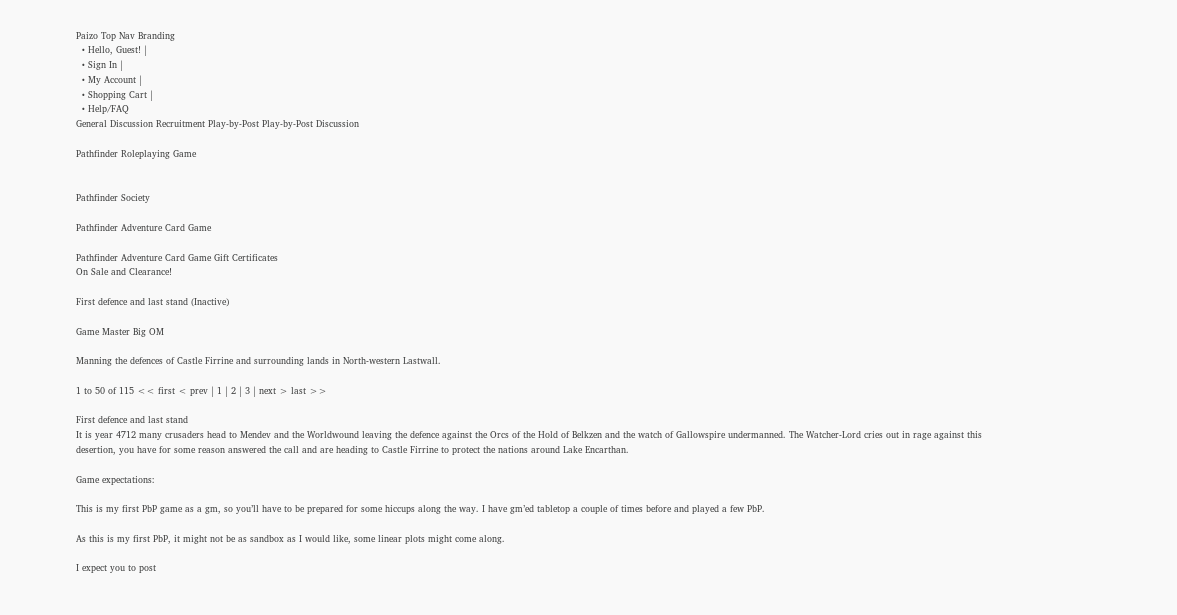Paizo Top Nav Branding
  • Hello, Guest! |
  • Sign In |
  • My Account |
  • Shopping Cart |
  • Help/FAQ
General Discussion Recruitment Play-by-Post Play-by-Post Discussion

Pathfinder Roleplaying Game


Pathfinder Society

Pathfinder Adventure Card Game

Pathfinder Adventure Card Game Gift Certificates
On Sale and Clearance!

First defence and last stand (Inactive)

Game Master Big OM

Manning the defences of Castle Firrine and surrounding lands in North-western Lastwall.

1 to 50 of 115 << first < prev | 1 | 2 | 3 | next > last >>

First defence and last stand
It is year 4712 many crusaders head to Mendev and the Worldwound leaving the defence against the Orcs of the Hold of Belkzen and the watch of Gallowspire undermanned. The Watcher-Lord cries out in rage against this desertion, you have for some reason answered the call and are heading to Castle Firrine to protect the nations around Lake Encarthan.

Game expectations:

This is my first PbP game as a gm, so you’ll have to be prepared for some hiccups along the way. I have gm’ed tabletop a couple of times before and played a few PbP.

As this is my first PbP, it might not be as sandbox as I would like, some linear plots might come along.

I expect you to post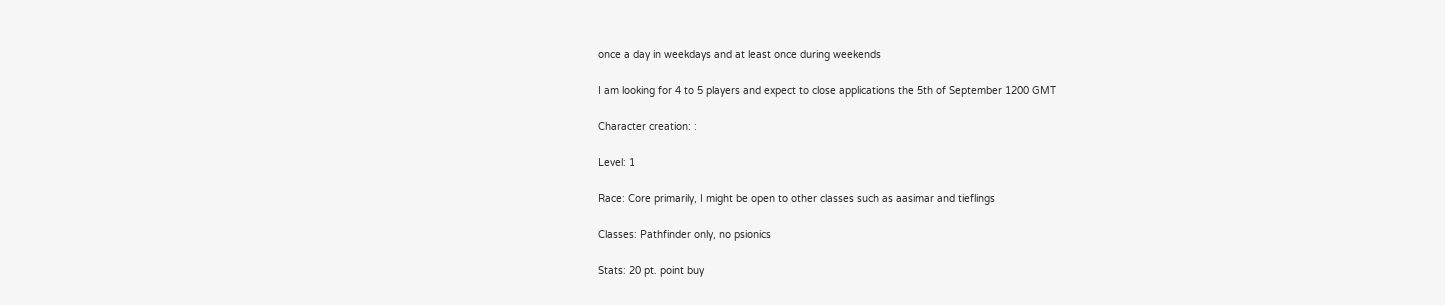once a day in weekdays and at least once during weekends

I am looking for 4 to 5 players and expect to close applications the 5th of September 1200 GMT

Character creation: :

Level: 1

Race: Core primarily, I might be open to other classes such as aasimar and tieflings

Classes: Pathfinder only, no psionics

Stats: 20 pt. point buy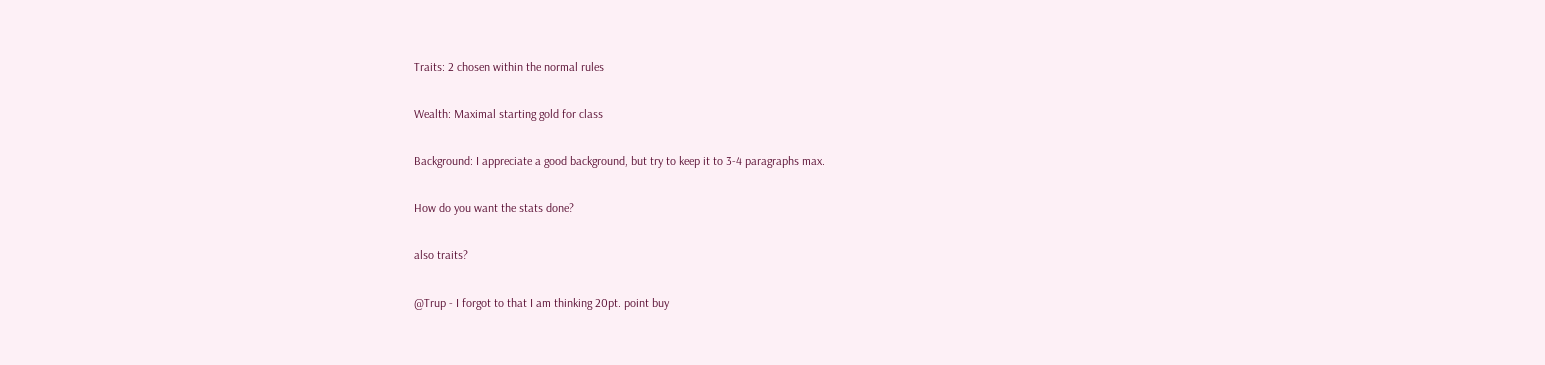Traits: 2 chosen within the normal rules

Wealth: Maximal starting gold for class

Background: I appreciate a good background, but try to keep it to 3-4 paragraphs max.

How do you want the stats done?

also traits?

@Trup - I forgot to that I am thinking 20pt. point buy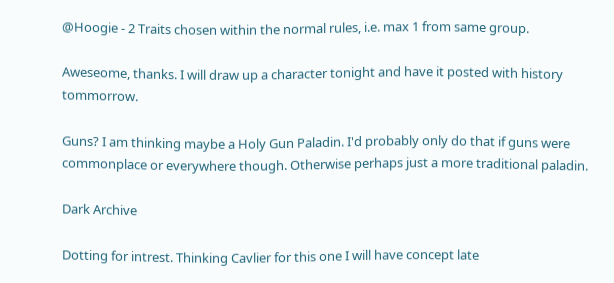@Hoogie - 2 Traits chosen within the normal rules, i.e. max 1 from same group.

Aweseome, thanks. I will draw up a character tonight and have it posted with history tommorrow.

Guns? I am thinking maybe a Holy Gun Paladin. I'd probably only do that if guns were commonplace or everywhere though. Otherwise perhaps just a more traditional paladin.

Dark Archive

Dotting for intrest. Thinking Cavlier for this one I will have concept late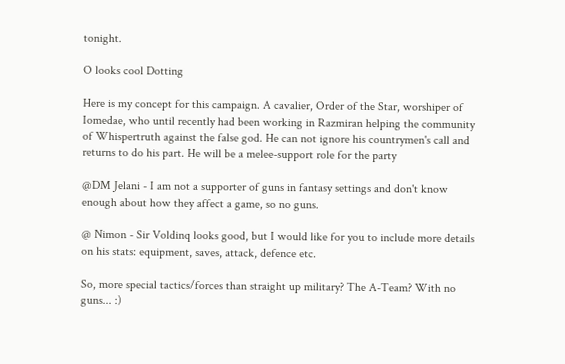tonight.

O looks cool Dotting

Here is my concept for this campaign. A cavalier, Order of the Star, worshiper of Iomedae, who until recently had been working in Razmiran helping the community of Whispertruth against the false god. He can not ignore his countrymen's call and returns to do his part. He will be a melee-support role for the party

@DM Jelani - I am not a supporter of guns in fantasy settings and don't know enough about how they affect a game, so no guns.

@ Nimon - Sir Voldinq looks good, but I would like for you to include more details on his stats: equipment, saves, attack, defence etc.

So, more special tactics/forces than straight up military? The A-Team? With no guns... :)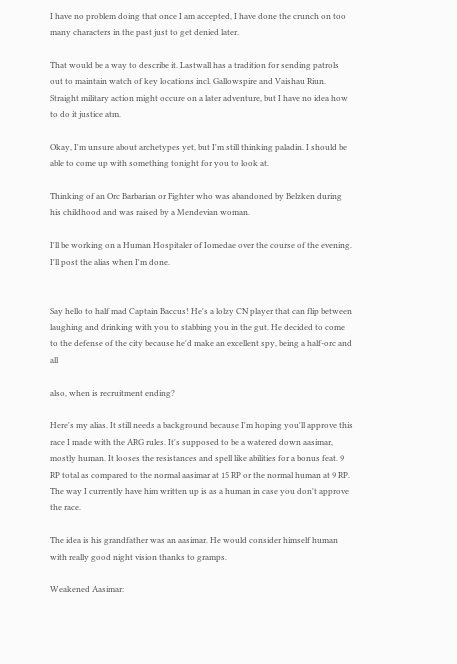I have no problem doing that once I am accepted, I have done the crunch on too many characters in the past just to get denied later.

That would be a way to describe it. Lastwall has a tradition for sending patrols out to maintain watch of key locations incl. Gallowspire and Vaishau Riun. Straight military action might occure on a later adventure, but I have no idea how to do it justice atm.

Okay, I'm unsure about archetypes yet, but I'm still thinking paladin. I should be able to come up with something tonight for you to look at.

Thinking of an Orc Barbarian or Fighter who was abandoned by Belzken during his childhood and was raised by a Mendevian woman.

I'll be working on a Human Hospitaler of Iomedae over the course of the evening. I'll post the alias when I'm done.


Say hello to half mad Captain Baccus! He's a lolzy CN player that can flip between laughing and drinking with you to stabbing you in the gut. He decided to come to the defense of the city because he'd make an excellent spy, being a half-orc and all

also, when is recruitment ending?

Here's my alias. It still needs a background because I'm hoping you'll approve this race I made with the ARG rules. It's supposed to be a watered down aasimar, mostly human. It looses the resistances and spell like abilities for a bonus feat. 9 RP total as compared to the normal aasimar at 15 RP or the normal human at 9 RP. The way I currently have him written up is as a human in case you don't approve the race.

The idea is his grandfather was an aasimar. He would consider himself human with really good night vision thanks to gramps.

Weakened Aasimar: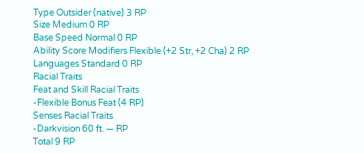Type Outsider (native) 3 RP
Size Medium 0 RP
Base Speed Normal 0 RP
Ability Score Modifiers Flexible (+2 Str, +2 Cha) 2 RP
Languages Standard 0 RP
Racial Traits
Feat and Skill Racial Traits
-Flexible Bonus Feat (4 RP)
Senses Racial Traits
-Darkvision 60 ft. — RP
Total 9 RP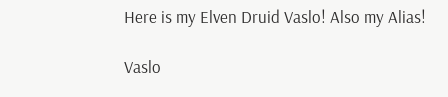Here is my Elven Druid Vaslo! Also my Alias!

Vaslo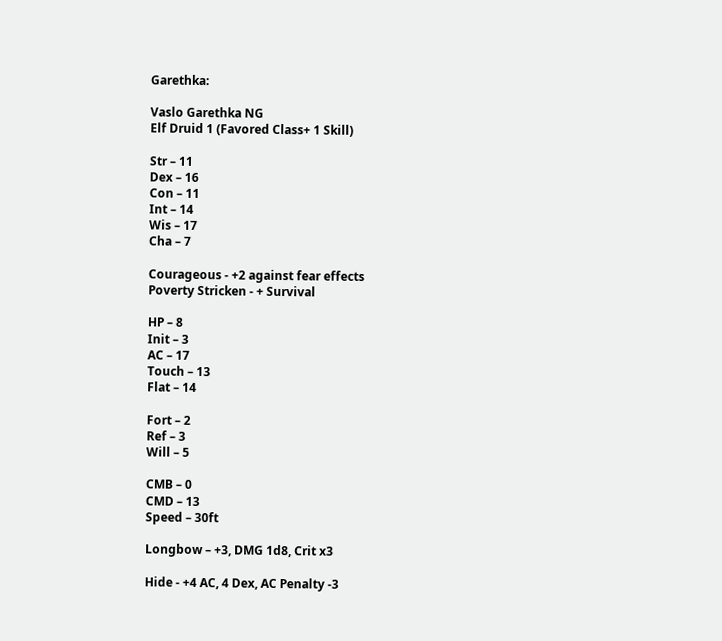Garethka:

Vaslo Garethka NG
Elf Druid 1 (Favored Class+ 1 Skill)

Str – 11
Dex – 16
Con – 11
Int – 14
Wis – 17
Cha – 7

Courageous - +2 against fear effects
Poverty Stricken - + Survival

HP – 8
Init – 3
AC – 17
Touch – 13
Flat – 14

Fort – 2
Ref – 3
Will – 5

CMB – 0
CMD – 13
Speed – 30ft

Longbow – +3, DMG 1d8, Crit x3

Hide - +4 AC, 4 Dex, AC Penalty -3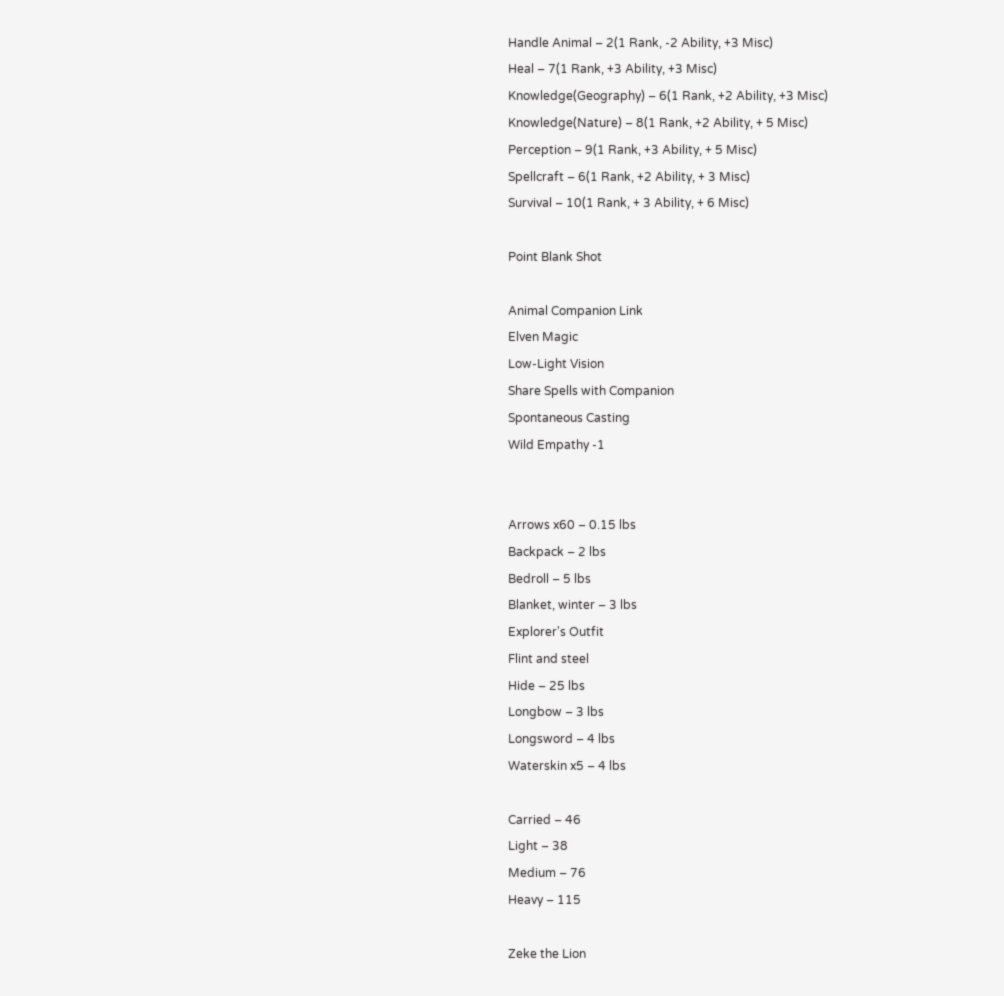Handle Animal – 2(1 Rank, -2 Ability, +3 Misc)
Heal – 7(1 Rank, +3 Ability, +3 Misc)
Knowledge(Geography) – 6(1 Rank, +2 Ability, +3 Misc)
Knowledge(Nature) – 8(1 Rank, +2 Ability, + 5 Misc)
Perception – 9(1 Rank, +3 Ability, + 5 Misc)
Spellcraft – 6(1 Rank, +2 Ability, + 3 Misc)
Survival – 10(1 Rank, + 3 Ability, + 6 Misc)

Point Blank Shot

Animal Companion Link
Elven Magic
Low-Light Vision
Share Spells with Companion
Spontaneous Casting
Wild Empathy -1


Arrows x60 – 0.15 lbs
Backpack – 2 lbs
Bedroll – 5 lbs
Blanket, winter – 3 lbs
Explorer's Outfit
Flint and steel
Hide – 25 lbs
Longbow – 3 lbs
Longsword – 4 lbs
Waterskin x5 – 4 lbs

Carried – 46
Light – 38
Medium – 76
Heavy – 115

Zeke the Lion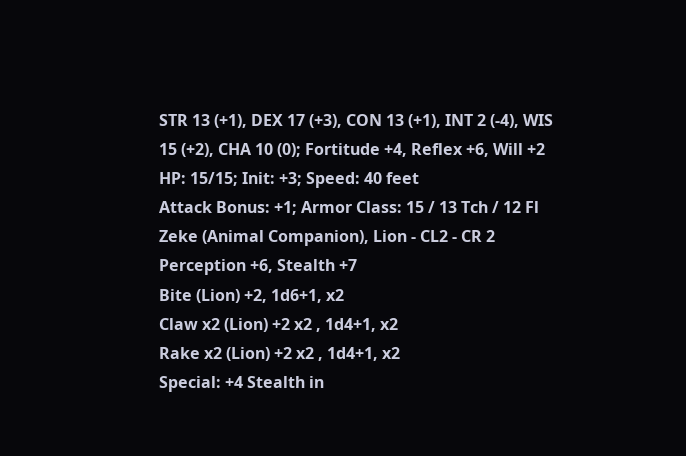STR 13 (+1), DEX 17 (+3), CON 13 (+1), INT 2 (-4), WIS
15 (+2), CHA 10 (0); Fortitude +4, Reflex +6, Will +2
HP: 15/15; Init: +3; Speed: 40 feet
Attack Bonus: +1; Armor Class: 15 / 13 Tch / 12 Fl
Zeke (Animal Companion), Lion - CL2 - CR 2
Perception +6, Stealth +7
Bite (Lion) +2, 1d6+1, x2
Claw x2 (Lion) +2 x2 , 1d4+1, x2
Rake x2 (Lion) +2 x2 , 1d4+1, x2
Special: +4 Stealth in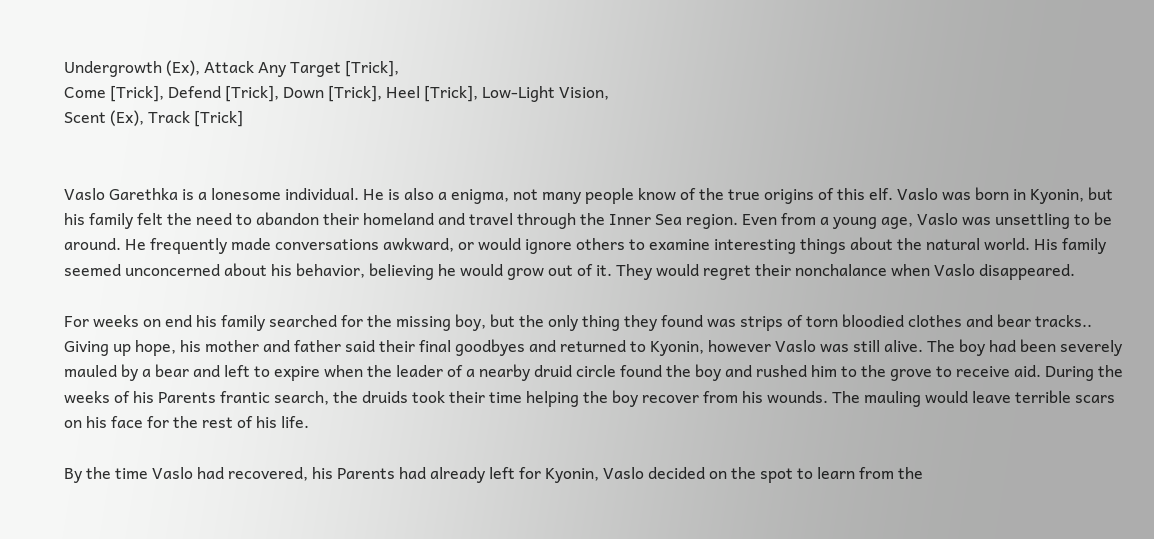Undergrowth (Ex), Attack Any Target [Trick],
Come [Trick], Defend [Trick], Down [Trick], Heel [Trick], Low-Light Vision,
Scent (Ex), Track [Trick]


Vaslo Garethka is a lonesome individual. He is also a enigma, not many people know of the true origins of this elf. Vaslo was born in Kyonin, but his family felt the need to abandon their homeland and travel through the Inner Sea region. Even from a young age, Vaslo was unsettling to be around. He frequently made conversations awkward, or would ignore others to examine interesting things about the natural world. His family seemed unconcerned about his behavior, believing he would grow out of it. They would regret their nonchalance when Vaslo disappeared.

For weeks on end his family searched for the missing boy, but the only thing they found was strips of torn bloodied clothes and bear tracks.. Giving up hope, his mother and father said their final goodbyes and returned to Kyonin, however Vaslo was still alive. The boy had been severely mauled by a bear and left to expire when the leader of a nearby druid circle found the boy and rushed him to the grove to receive aid. During the weeks of his Parents frantic search, the druids took their time helping the boy recover from his wounds. The mauling would leave terrible scars on his face for the rest of his life.

By the time Vaslo had recovered, his Parents had already left for Kyonin, Vaslo decided on the spot to learn from the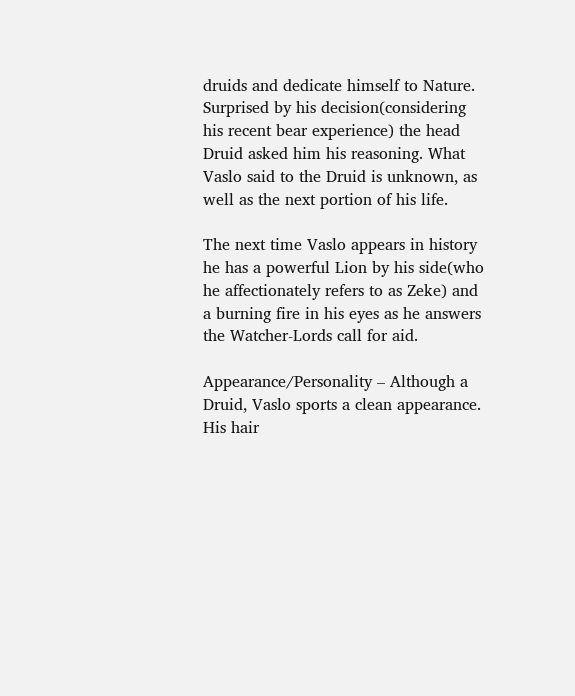druids and dedicate himself to Nature. Surprised by his decision(considering his recent bear experience) the head Druid asked him his reasoning. What Vaslo said to the Druid is unknown, as well as the next portion of his life.

The next time Vaslo appears in history he has a powerful Lion by his side(who he affectionately refers to as Zeke) and a burning fire in his eyes as he answers the Watcher-Lords call for aid.

Appearance/Personality – Although a Druid, Vaslo sports a clean appearance. His hair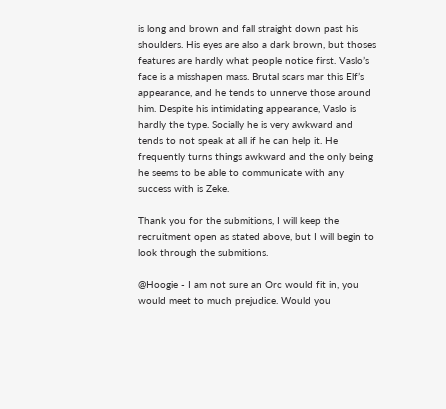is long and brown and fall straight down past his shoulders. His eyes are also a dark brown, but thoses features are hardly what people notice first. Vaslo’s face is a misshapen mass. Brutal scars mar this Elf’s appearance, and he tends to unnerve those around him. Despite his intimidating appearance, Vaslo is hardly the type. Socially he is very awkward and tends to not speak at all if he can help it. He frequently turns things awkward and the only being he seems to be able to communicate with any success with is Zeke.

Thank you for the submitions, I will keep the recruitment open as stated above, but I will begin to look through the submitions.

@Hoogie - I am not sure an Orc would fit in, you would meet to much prejudice. Would you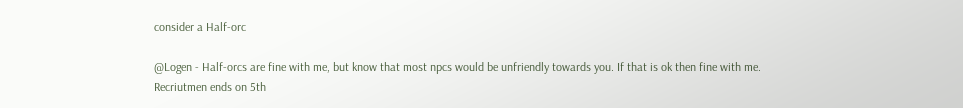consider a Half-orc

@Logen - Half-orcs are fine with me, but know that most npcs would be unfriendly towards you. If that is ok then fine with me.
Recriutmen ends on 5th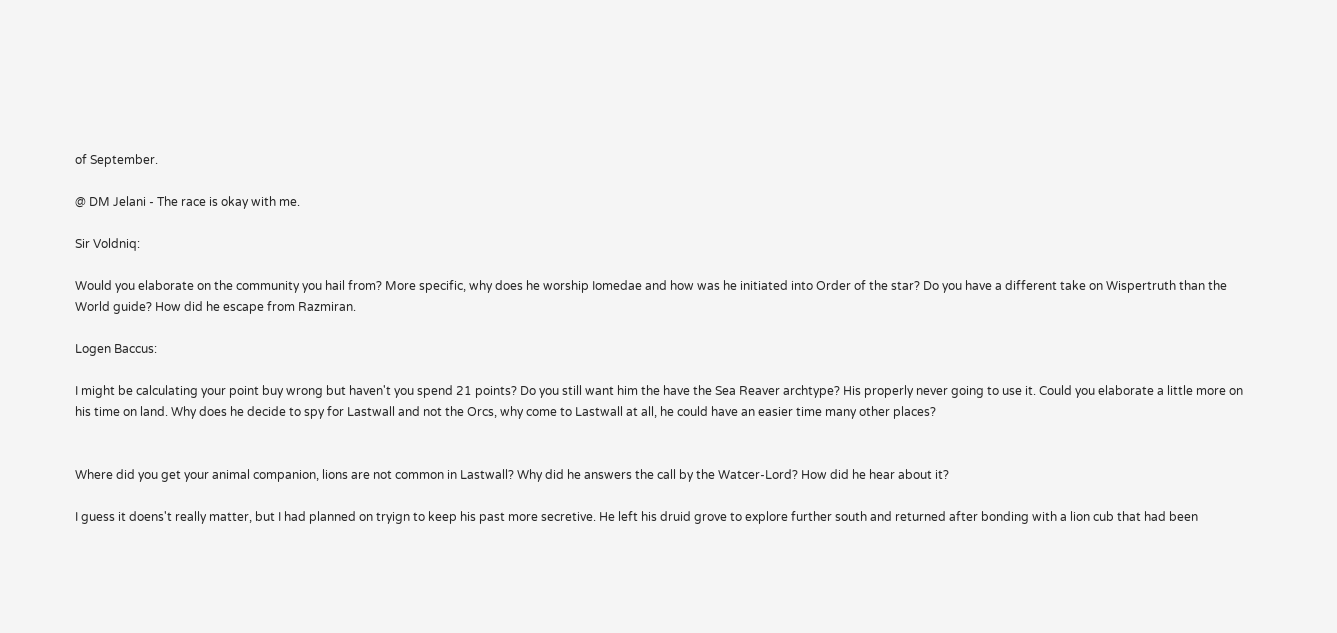of September.

@ DM Jelani - The race is okay with me.

Sir Voldniq:

Would you elaborate on the community you hail from? More specific, why does he worship Iomedae and how was he initiated into Order of the star? Do you have a different take on Wispertruth than the World guide? How did he escape from Razmiran.

Logen Baccus:

I might be calculating your point buy wrong but haven't you spend 21 points? Do you still want him the have the Sea Reaver archtype? His properly never going to use it. Could you elaborate a little more on his time on land. Why does he decide to spy for Lastwall and not the Orcs, why come to Lastwall at all, he could have an easier time many other places?


Where did you get your animal companion, lions are not common in Lastwall? Why did he answers the call by the Watcer-Lord? How did he hear about it?

I guess it doens't really matter, but I had planned on tryign to keep his past more secretive. He left his druid grove to explore further south and returned after bonding with a lion cub that had been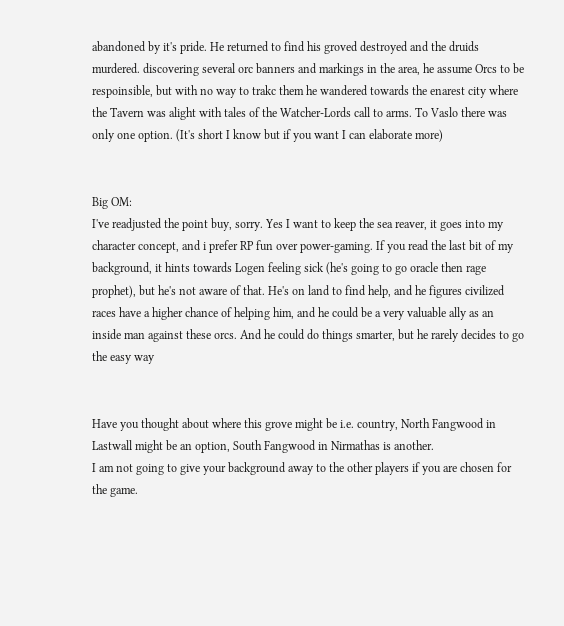abandoned by it's pride. He returned to find his groved destroyed and the druids murdered. discovering several orc banners and markings in the area, he assume Orcs to be respoinsible, but with no way to trakc them he wandered towards the enarest city where the Tavern was alight with tales of the Watcher-Lords call to arms. To Vaslo there was only one option. (It's short I know but if you want I can elaborate more)


Big OM:
I've readjusted the point buy, sorry. Yes I want to keep the sea reaver, it goes into my character concept, and i prefer RP fun over power-gaming. If you read the last bit of my background, it hints towards Logen feeling sick (he's going to go oracle then rage prophet), but he's not aware of that. He's on land to find help, and he figures civilized races have a higher chance of helping him, and he could be a very valuable ally as an inside man against these orcs. And he could do things smarter, but he rarely decides to go the easy way


Have you thought about where this grove might be i.e. country, North Fangwood in Lastwall might be an option, South Fangwood in Nirmathas is another.
I am not going to give your background away to the other players if you are chosen for the game.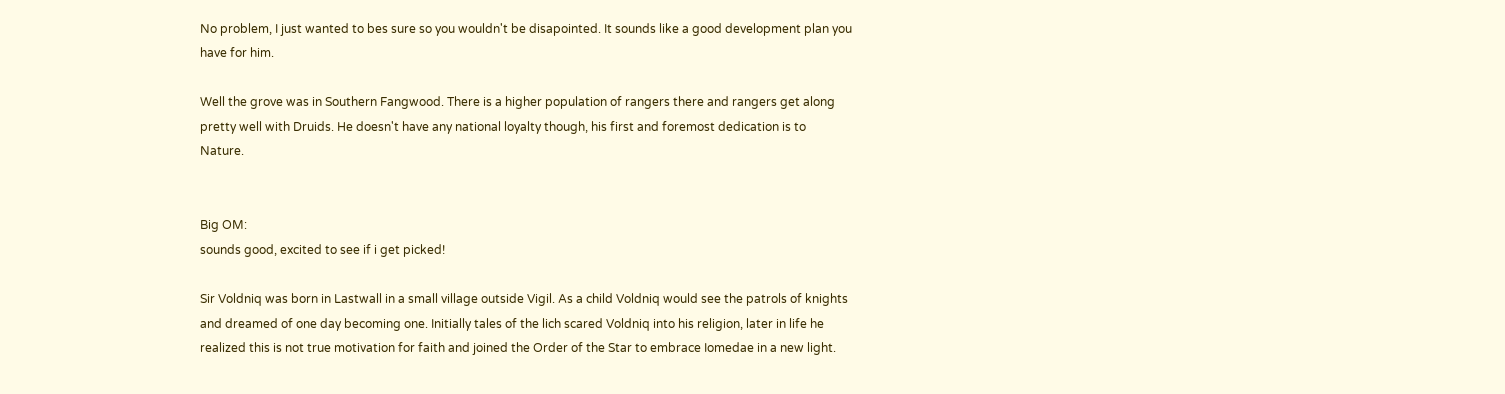No problem, I just wanted to bes sure so you wouldn't be disapointed. It sounds like a good development plan you have for him.

Well the grove was in Southern Fangwood. There is a higher population of rangers there and rangers get along pretty well with Druids. He doesn't have any national loyalty though, his first and foremost dedication is to Nature.


Big OM:
sounds good, excited to see if i get picked!

Sir Voldniq was born in Lastwall in a small village outside Vigil. As a child Voldniq would see the patrols of knights and dreamed of one day becoming one. Initially tales of the lich scared Voldniq into his religion, later in life he realized this is not true motivation for faith and joined the Order of the Star to embrace Iomedae in a new light.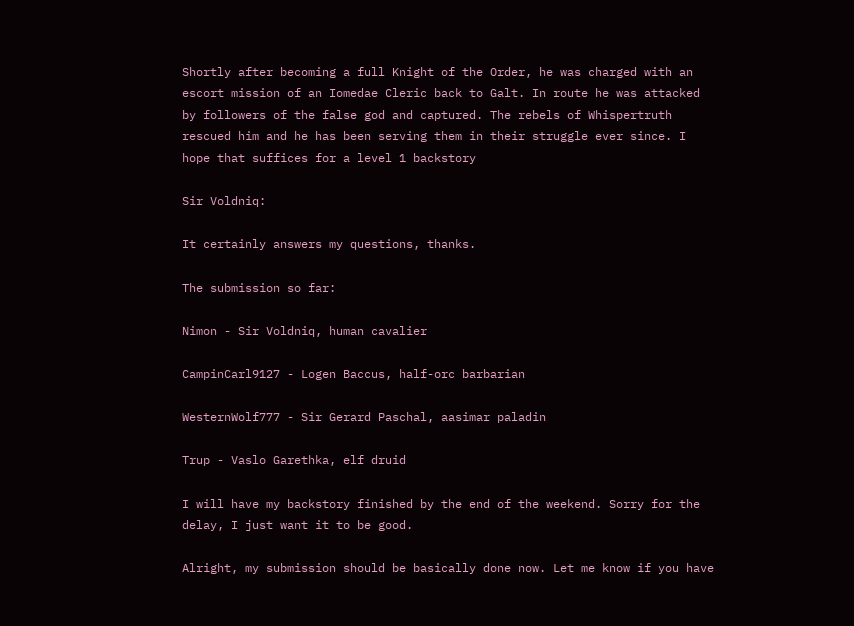Shortly after becoming a full Knight of the Order, he was charged with an escort mission of an Iomedae Cleric back to Galt. In route he was attacked by followers of the false god and captured. The rebels of Whispertruth rescued him and he has been serving them in their struggle ever since. I hope that suffices for a level 1 backstory

Sir Voldniq:

It certainly answers my questions, thanks.

The submission so far:

Nimon - Sir Voldniq, human cavalier

CampinCarl9127 - Logen Baccus, half-orc barbarian

WesternWolf777 - Sir Gerard Paschal, aasimar paladin

Trup - Vaslo Garethka, elf druid

I will have my backstory finished by the end of the weekend. Sorry for the delay, I just want it to be good.

Alright, my submission should be basically done now. Let me know if you have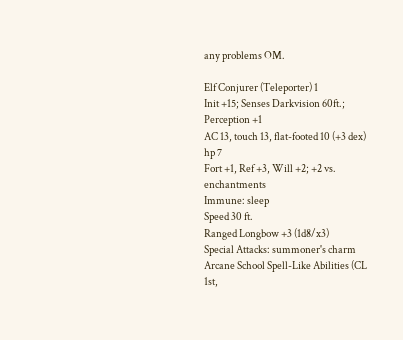any problems OM.

Elf Conjurer (Teleporter) 1
Init +15; Senses Darkvision 60ft.; Perception +1
AC 13, touch 13, flat-footed 10 (+3 dex)
hp 7
Fort +1, Ref +3, Will +2; +2 vs. enchantments
Immune: sleep
Speed 30 ft.
Ranged Longbow +3 (1d8/x3)
Special Attacks: summoner's charm
Arcane School Spell-Like Abilities (CL 1st,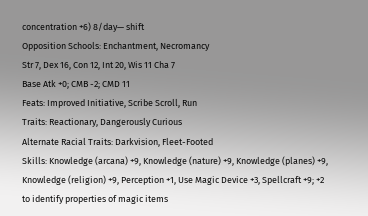concentration +6) 8/day— shift
Opposition Schools: Enchantment, Necromancy
Str 7, Dex 16, Con 12, Int 20, Wis 11 Cha 7
Base Atk +0; CMB -2; CMD 11
Feats: Improved Initiative, Scribe Scroll, Run
Traits: Reactionary, Dangerously Curious
Alternate Racial Traits: Darkvision, Fleet-Footed
Skills: Knowledge (arcana) +9, Knowledge (nature) +9, Knowledge (planes) +9, Knowledge (religion) +9, Perception +1, Use Magic Device +3, Spellcraft +9; +2 to identify properties of magic items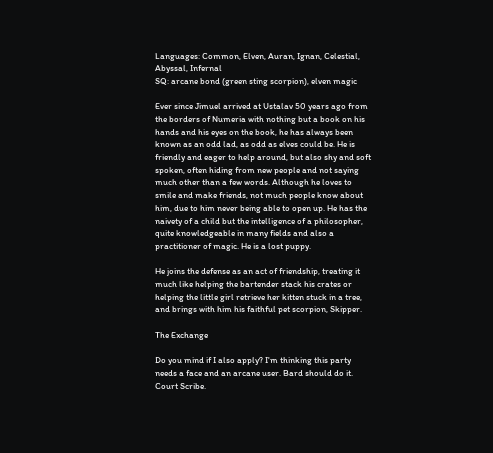Languages: Common, Elven, Auran, Ignan, Celestial, Abyssal, Infernal
SQ: arcane bond (green sting scorpion), elven magic

Ever since Jimuel arrived at Ustalav 50 years ago from the borders of Numeria with nothing but a book on his hands and his eyes on the book, he has always been known as an odd lad, as odd as elves could be. He is friendly and eager to help around, but also shy and soft spoken, often hiding from new people and not saying much other than a few words. Although he loves to smile and make friends, not much people know about him, due to him never being able to open up. He has the naivety of a child but the intelligence of a philosopher, quite knowledgeable in many fields and also a practitioner of magic. He is a lost puppy.

He joins the defense as an act of friendship, treating it much like helping the bartender stack his crates or helping the little girl retrieve her kitten stuck in a tree, and brings with him his faithful pet scorpion, Skipper.

The Exchange

Do you mind if I also apply? I'm thinking this party needs a face and an arcane user. Bard should do it. Court Scribe.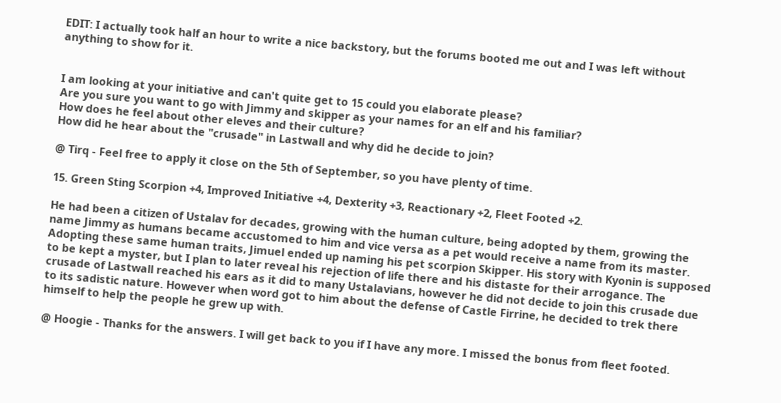EDIT: I actually took half an hour to write a nice backstory, but the forums booted me out and I was left without anything to show for it.


I am looking at your initiative and can't quite get to 15 could you elaborate please?
Are you sure you want to go with Jimmy and skipper as your names for an elf and his familiar?
How does he feel about other eleves and their culture?
How did he hear about the "crusade" in Lastwall and why did he decide to join?

@ Tirq - Feel free to apply it close on the 5th of September, so you have plenty of time.

15. Green Sting Scorpion +4, Improved Initiative +4, Dexterity +3, Reactionary +2, Fleet Footed +2.

He had been a citizen of Ustalav for decades, growing with the human culture, being adopted by them, growing the name Jimmy as humans became accustomed to him and vice versa as a pet would receive a name from its master. Adopting these same human traits, Jimuel ended up naming his pet scorpion Skipper. His story with Kyonin is supposed to be kept a myster, but I plan to later reveal his rejection of life there and his distaste for their arrogance. The crusade of Lastwall reached his ears as it did to many Ustalavians, however he did not decide to join this crusade due to its sadistic nature. However when word got to him about the defense of Castle Firrine, he decided to trek there himself to help the people he grew up with.

@ Hoogie - Thanks for the answers. I will get back to you if I have any more. I missed the bonus from fleet footed.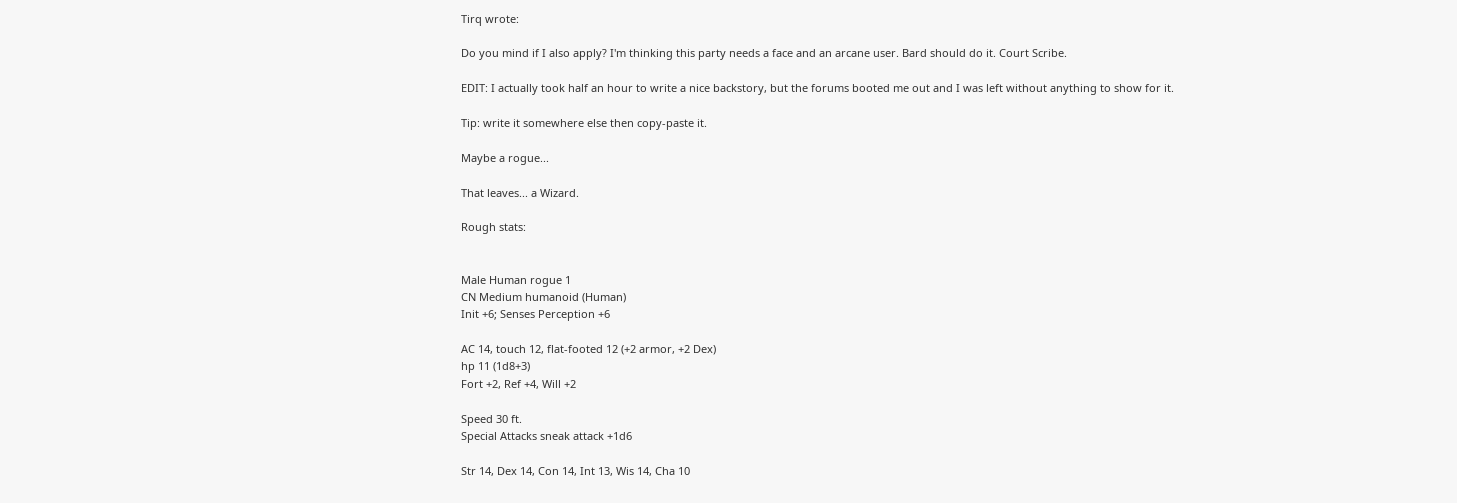Tirq wrote:

Do you mind if I also apply? I'm thinking this party needs a face and an arcane user. Bard should do it. Court Scribe.

EDIT: I actually took half an hour to write a nice backstory, but the forums booted me out and I was left without anything to show for it.

Tip: write it somewhere else then copy-paste it.

Maybe a rogue...

That leaves... a Wizard.

Rough stats:


Male Human rogue 1
CN Medium humanoid (Human)
Init +6; Senses Perception +6

AC 14, touch 12, flat-footed 12 (+2 armor, +2 Dex)
hp 11 (1d8+3)
Fort +2, Ref +4, Will +2

Speed 30 ft.
Special Attacks sneak attack +1d6

Str 14, Dex 14, Con 14, Int 13, Wis 14, Cha 10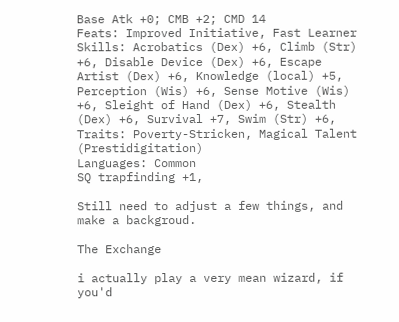Base Atk +0; CMB +2; CMD 14
Feats: Improved Initiative, Fast Learner
Skills: Acrobatics (Dex) +6, Climb (Str) +6, Disable Device (Dex) +6, Escape Artist (Dex) +6, Knowledge (local) +5, Perception (Wis) +6, Sense Motive (Wis) +6, Sleight of Hand (Dex) +6, Stealth (Dex) +6, Survival +7, Swim (Str) +6,
Traits: Poverty-Stricken, Magical Talent (Prestidigitation)
Languages: Common
SQ trapfinding +1,

Still need to adjust a few things, and make a backgroud.

The Exchange

i actually play a very mean wizard, if you'd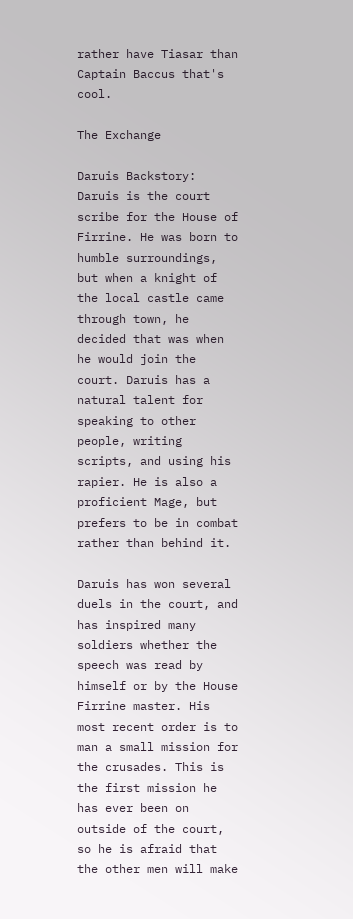rather have Tiasar than Captain Baccus that's cool.

The Exchange

Daruis Backstory:
Daruis is the court scribe for the House of Firrine. He was born to humble surroundings, but when a knight of the local castle came through town, he decided that was when he would join the court. Daruis has a natural talent for speaking to other people, writing scripts, and using his rapier. He is also a proficient Mage, but prefers to be in combat rather than behind it.

Daruis has won several duels in the court, and has inspired many soldiers whether the speech was read by himself or by the House Firrine master. His most recent order is to man a small mission for the crusades. This is the first mission he has ever been on outside of the court, so he is afraid that the other men will make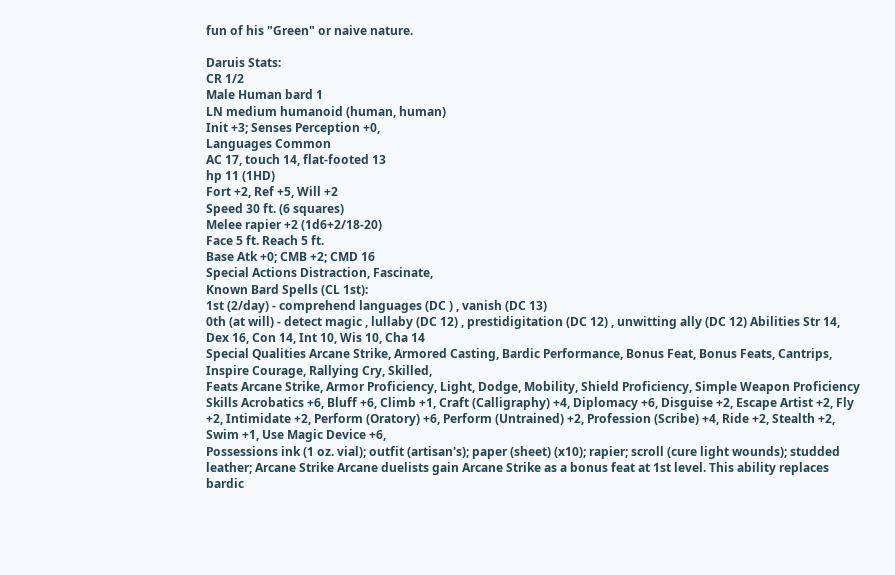fun of his "Green" or naive nature.

Daruis Stats:
CR 1/2
Male Human bard 1
LN medium humanoid (human, human)
Init +3; Senses Perception +0,
Languages Common
AC 17, touch 14, flat-footed 13
hp 11 (1HD)
Fort +2, Ref +5, Will +2
Speed 30 ft. (6 squares)
Melee rapier +2 (1d6+2/18-20)
Face 5 ft. Reach 5 ft.
Base Atk +0; CMB +2; CMD 16
Special Actions Distraction, Fascinate,
Known Bard Spells (CL 1st):
1st (2/day) - comprehend languages (DC ) , vanish (DC 13)
0th (at will) - detect magic , lullaby (DC 12) , prestidigitation (DC 12) , unwitting ally (DC 12) Abilities Str 14, Dex 16, Con 14, Int 10, Wis 10, Cha 14
Special Qualities Arcane Strike, Armored Casting, Bardic Performance, Bonus Feat, Bonus Feats, Cantrips, Inspire Courage, Rallying Cry, Skilled,
Feats Arcane Strike, Armor Proficiency, Light, Dodge, Mobility, Shield Proficiency, Simple Weapon Proficiency
Skills Acrobatics +6, Bluff +6, Climb +1, Craft (Calligraphy) +4, Diplomacy +6, Disguise +2, Escape Artist +2, Fly +2, Intimidate +2, Perform (Oratory) +6, Perform (Untrained) +2, Profession (Scribe) +4, Ride +2, Stealth +2, Swim +1, Use Magic Device +6,
Possessions ink (1 oz. vial); outfit (artisan's); paper (sheet) (x10); rapier; scroll (cure light wounds); studded leather; Arcane Strike Arcane duelists gain Arcane Strike as a bonus feat at 1st level. This ability replaces bardic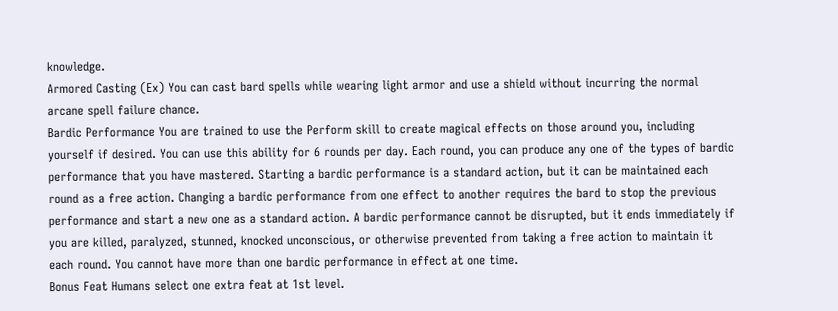knowledge.
Armored Casting (Ex) You can cast bard spells while wearing light armor and use a shield without incurring the normal arcane spell failure chance.
Bardic Performance You are trained to use the Perform skill to create magical effects on those around you, including yourself if desired. You can use this ability for 6 rounds per day. Each round, you can produce any one of the types of bardic performance that you have mastered. Starting a bardic performance is a standard action, but it can be maintained each round as a free action. Changing a bardic performance from one effect to another requires the bard to stop the previous performance and start a new one as a standard action. A bardic performance cannot be disrupted, but it ends immediately if you are killed, paralyzed, stunned, knocked unconscious, or otherwise prevented from taking a free action to maintain it each round. You cannot have more than one bardic performance in effect at one time.
Bonus Feat Humans select one extra feat at 1st level.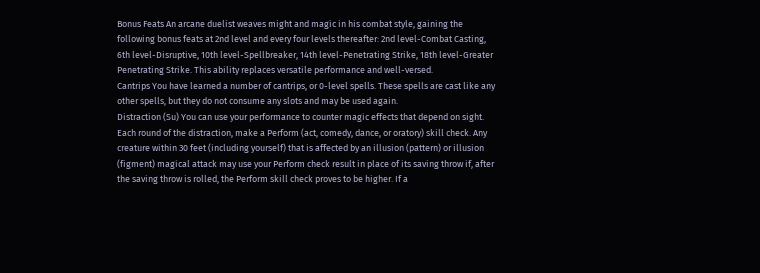Bonus Feats An arcane duelist weaves might and magic in his combat style, gaining the following bonus feats at 2nd level and every four levels thereafter: 2nd level-Combat Casting, 6th level-Disruptive, 10th level-Spellbreaker, 14th level-Penetrating Strike, 18th level-Greater Penetrating Strike. This ability replaces versatile performance and well-versed.
Cantrips You have learned a number of cantrips, or 0-level spells. These spells are cast like any other spells, but they do not consume any slots and may be used again.
Distraction (Su) You can use your performance to counter magic effects that depend on sight. Each round of the distraction, make a Perform (act, comedy, dance, or oratory) skill check. Any creature within 30 feet (including yourself) that is affected by an illusion (pattern) or illusion (figment) magical attack may use your Perform check result in place of its saving throw if, after the saving throw is rolled, the Perform skill check proves to be higher. If a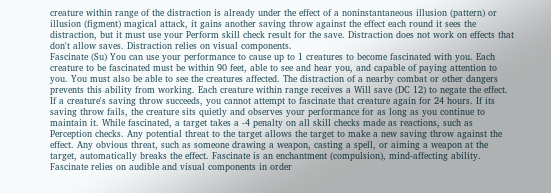creature within range of the distraction is already under the effect of a noninstantaneous illusion (pattern) or illusion (figment) magical attack, it gains another saving throw against the effect each round it sees the distraction, but it must use your Perform skill check result for the save. Distraction does not work on effects that don't allow saves. Distraction relies on visual components.
Fascinate (Su) You can use your performance to cause up to 1 creatures to become fascinated with you. Each creature to be fascinated must be within 90 feet, able to see and hear you, and capable of paying attention to you. You must also be able to see the creatures affected. The distraction of a nearby combat or other dangers prevents this ability from working. Each creature within range receives a Will save (DC 12) to negate the effect. If a creature's saving throw succeeds, you cannot attempt to fascinate that creature again for 24 hours. If its saving throw fails, the creature sits quietly and observes your performance for as long as you continue to maintain it. While fascinated, a target takes a -4 penalty on all skill checks made as reactions, such as Perception checks. Any potential threat to the target allows the target to make a new saving throw against the effect. Any obvious threat, such as someone drawing a weapon, casting a spell, or aiming a weapon at the target, automatically breaks the effect. Fascinate is an enchantment (compulsion), mind-affecting ability. Fascinate relies on audible and visual components in order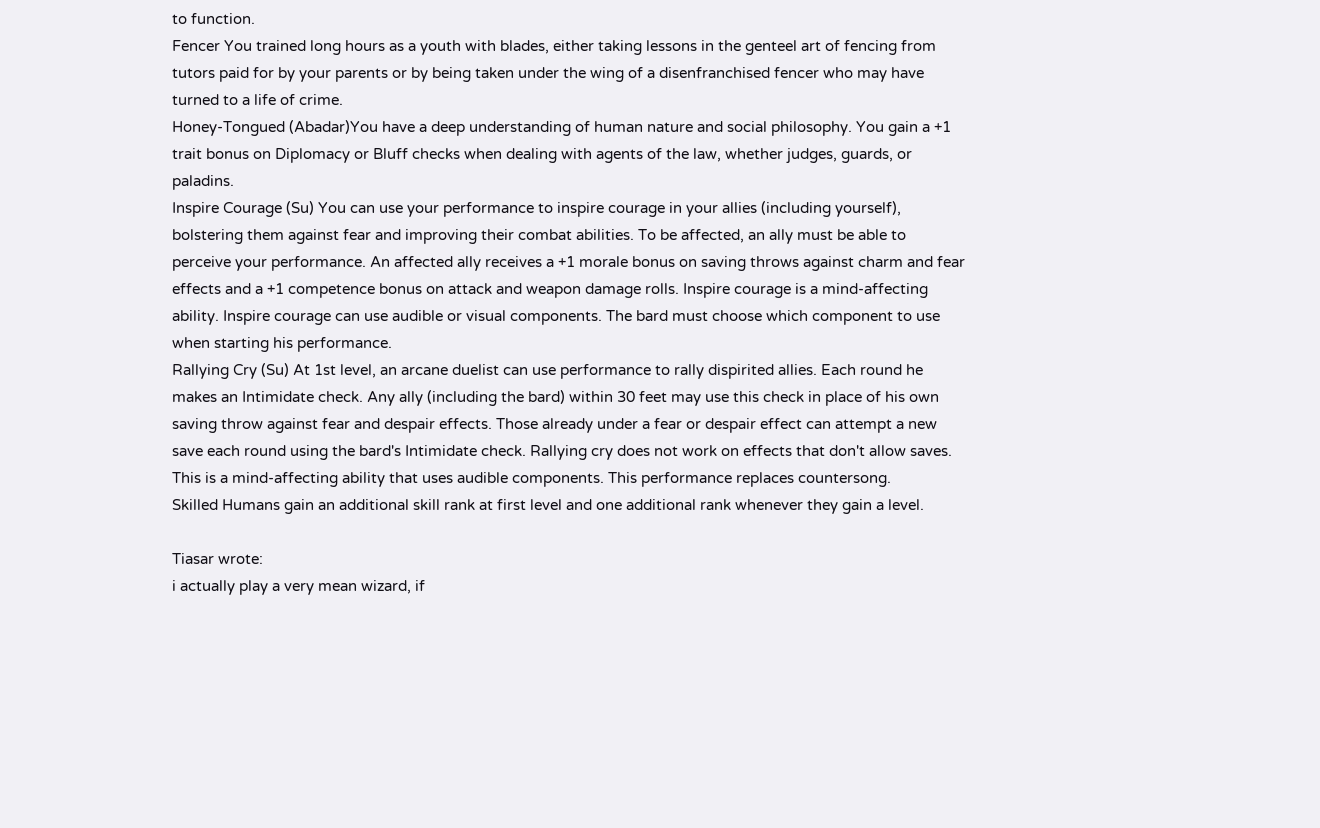to function.
Fencer You trained long hours as a youth with blades, either taking lessons in the genteel art of fencing from tutors paid for by your parents or by being taken under the wing of a disenfranchised fencer who may have turned to a life of crime.
Honey-Tongued (Abadar)You have a deep understanding of human nature and social philosophy. You gain a +1 trait bonus on Diplomacy or Bluff checks when dealing with agents of the law, whether judges, guards, or paladins.
Inspire Courage (Su) You can use your performance to inspire courage in your allies (including yourself), bolstering them against fear and improving their combat abilities. To be affected, an ally must be able to perceive your performance. An affected ally receives a +1 morale bonus on saving throws against charm and fear effects and a +1 competence bonus on attack and weapon damage rolls. Inspire courage is a mind-affecting ability. Inspire courage can use audible or visual components. The bard must choose which component to use when starting his performance.
Rallying Cry (Su) At 1st level, an arcane duelist can use performance to rally dispirited allies. Each round he makes an Intimidate check. Any ally (including the bard) within 30 feet may use this check in place of his own saving throw against fear and despair effects. Those already under a fear or despair effect can attempt a new save each round using the bard's Intimidate check. Rallying cry does not work on effects that don't allow saves. This is a mind-affecting ability that uses audible components. This performance replaces countersong.
Skilled Humans gain an additional skill rank at first level and one additional rank whenever they gain a level.

Tiasar wrote:
i actually play a very mean wizard, if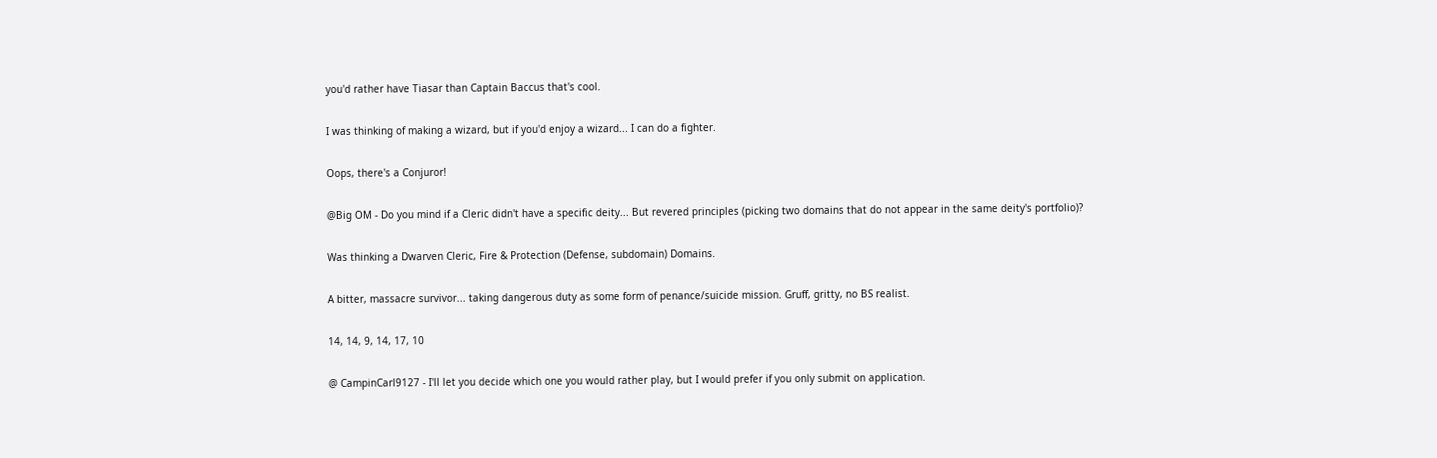you'd rather have Tiasar than Captain Baccus that's cool.

I was thinking of making a wizard, but if you'd enjoy a wizard... I can do a fighter.

Oops, there's a Conjuror!

@Big OM - Do you mind if a Cleric didn't have a specific deity... But revered principles (picking two domains that do not appear in the same deity's portfolio)?

Was thinking a Dwarven Cleric, Fire & Protection (Defense, subdomain) Domains.

A bitter, massacre survivor... taking dangerous duty as some form of penance/suicide mission. Gruff, gritty, no BS realist.

14, 14, 9, 14, 17, 10

@ CampinCarl9127 - I'll let you decide which one you would rather play, but I would prefer if you only submit on application.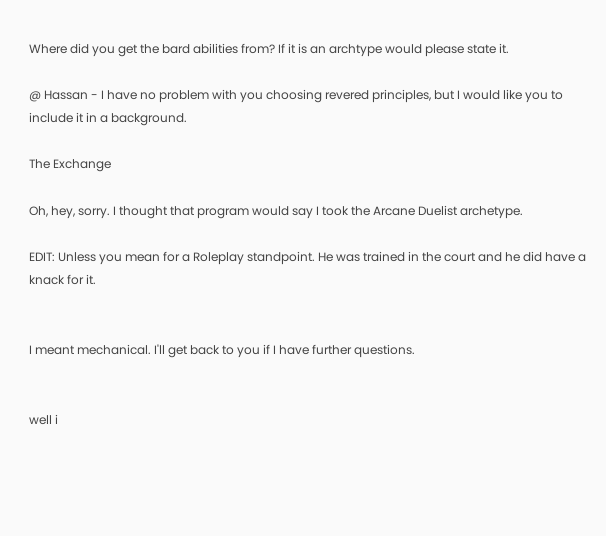Where did you get the bard abilities from? If it is an archtype would please state it.

@ Hassan - I have no problem with you choosing revered principles, but I would like you to include it in a background.

The Exchange

Oh, hey, sorry. I thought that program would say I took the Arcane Duelist archetype.

EDIT: Unless you mean for a Roleplay standpoint. He was trained in the court and he did have a knack for it.


I meant mechanical. I'll get back to you if I have further questions.


well i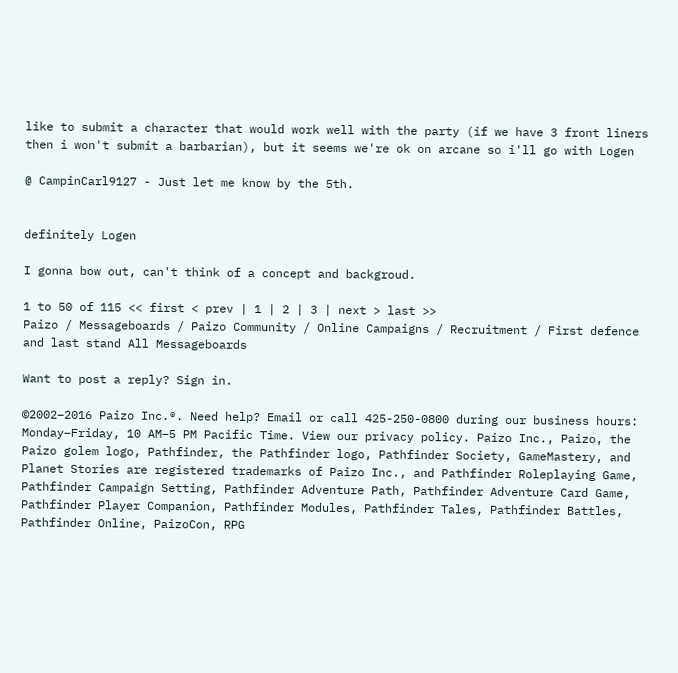like to submit a character that would work well with the party (if we have 3 front liners then i won't submit a barbarian), but it seems we're ok on arcane so i'll go with Logen

@ CampinCarl9127 - Just let me know by the 5th.


definitely Logen

I gonna bow out, can't think of a concept and backgroud.

1 to 50 of 115 << first < prev | 1 | 2 | 3 | next > last >>
Paizo / Messageboards / Paizo Community / Online Campaigns / Recruitment / First defence and last stand All Messageboards

Want to post a reply? Sign in.

©2002–2016 Paizo Inc.®. Need help? Email or call 425-250-0800 during our business hours: Monday–Friday, 10 AM–5 PM Pacific Time. View our privacy policy. Paizo Inc., Paizo, the Paizo golem logo, Pathfinder, the Pathfinder logo, Pathfinder Society, GameMastery, and Planet Stories are registered trademarks of Paizo Inc., and Pathfinder Roleplaying Game, Pathfinder Campaign Setting, Pathfinder Adventure Path, Pathfinder Adventure Card Game, Pathfinder Player Companion, Pathfinder Modules, Pathfinder Tales, Pathfinder Battles, Pathfinder Online, PaizoCon, RPG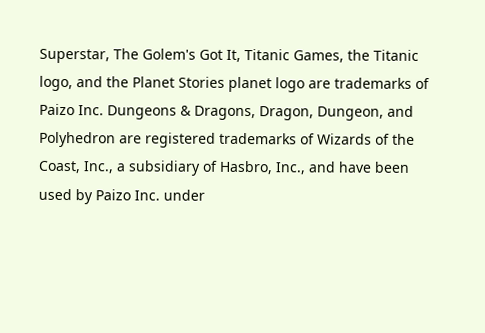Superstar, The Golem's Got It, Titanic Games, the Titanic logo, and the Planet Stories planet logo are trademarks of Paizo Inc. Dungeons & Dragons, Dragon, Dungeon, and Polyhedron are registered trademarks of Wizards of the Coast, Inc., a subsidiary of Hasbro, Inc., and have been used by Paizo Inc. under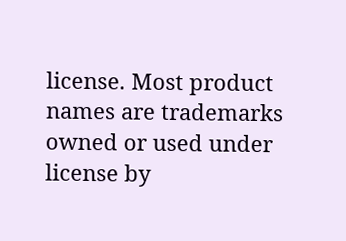license. Most product names are trademarks owned or used under license by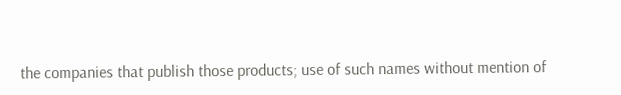the companies that publish those products; use of such names without mention of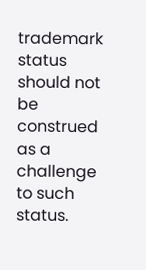trademark status should not be construed as a challenge to such status.